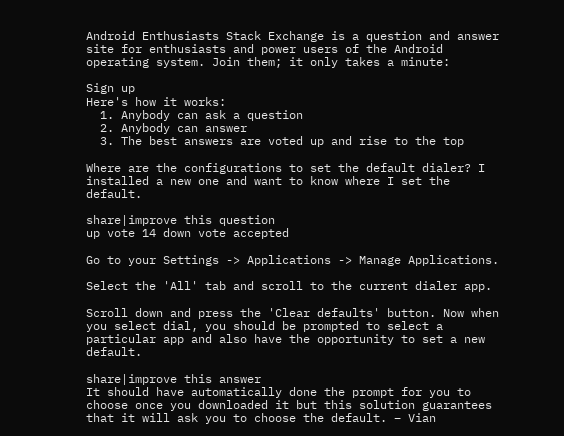Android Enthusiasts Stack Exchange is a question and answer site for enthusiasts and power users of the Android operating system. Join them; it only takes a minute:

Sign up
Here's how it works:
  1. Anybody can ask a question
  2. Anybody can answer
  3. The best answers are voted up and rise to the top

Where are the configurations to set the default dialer? I installed a new one and want to know where I set the default.

share|improve this question
up vote 14 down vote accepted

Go to your Settings -> Applications -> Manage Applications.

Select the 'All' tab and scroll to the current dialer app.

Scroll down and press the 'Clear defaults' button. Now when you select dial, you should be prompted to select a particular app and also have the opportunity to set a new default.

share|improve this answer
It should have automatically done the prompt for you to choose once you downloaded it but this solution guarantees that it will ask you to choose the default. – Vian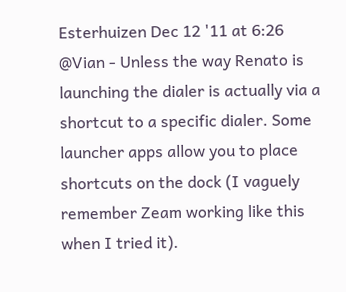Esterhuizen Dec 12 '11 at 6:26
@Vian - Unless the way Renato is launching the dialer is actually via a shortcut to a specific dialer. Some launcher apps allow you to place shortcuts on the dock (I vaguely remember Zeam working like this when I tried it).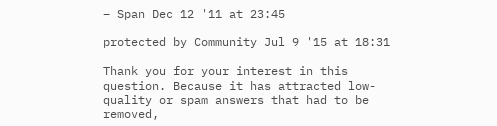– Span Dec 12 '11 at 23:45

protected by Community Jul 9 '15 at 18:31

Thank you for your interest in this question. Because it has attracted low-quality or spam answers that had to be removed,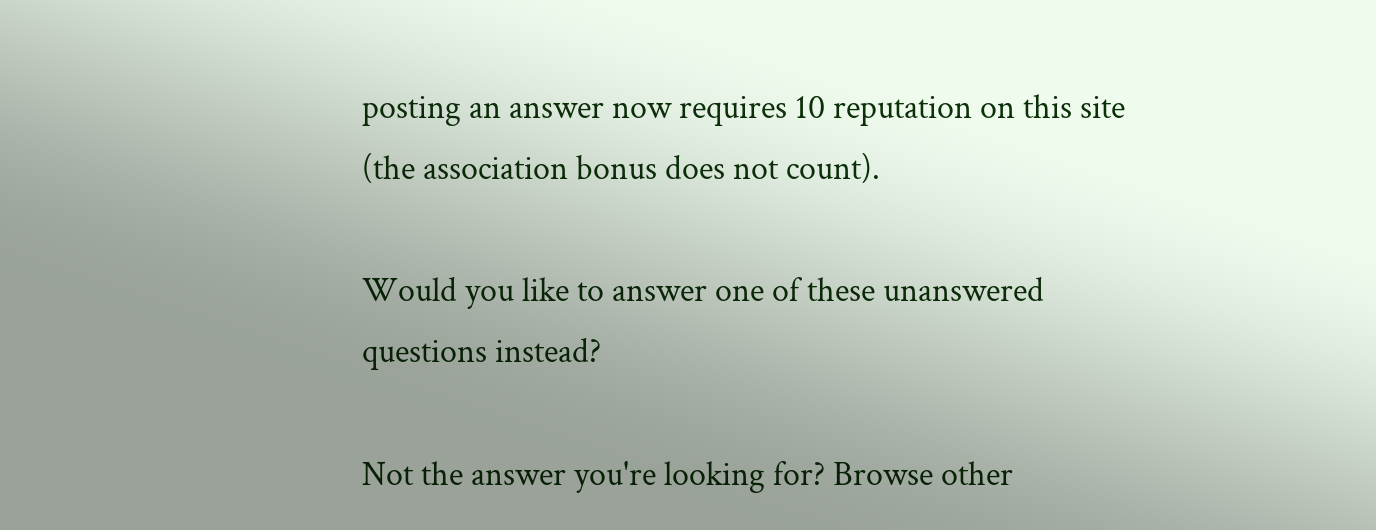posting an answer now requires 10 reputation on this site (the association bonus does not count).

Would you like to answer one of these unanswered questions instead?

Not the answer you're looking for? Browse other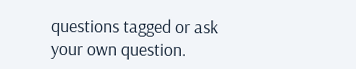questions tagged or ask your own question.